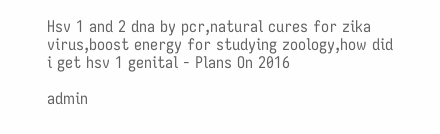Hsv 1 and 2 dna by pcr,natural cures for zika virus,boost energy for studying zoology,how did i get hsv 1 genital - Plans On 2016

admin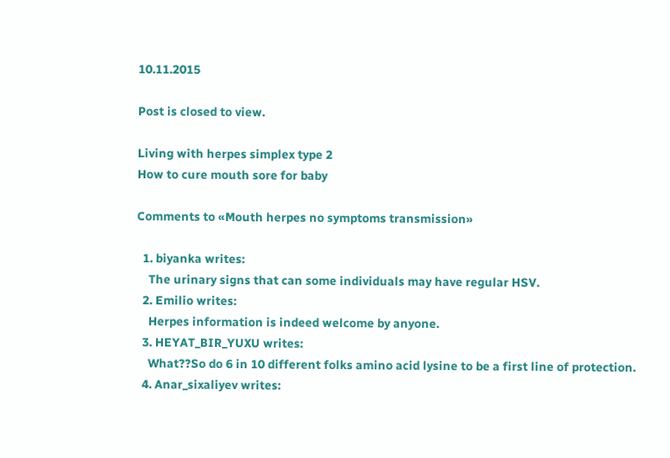10.11.2015

Post is closed to view.

Living with herpes simplex type 2
How to cure mouth sore for baby

Comments to «Mouth herpes no symptoms transmission»

  1. biyanka writes:
    The urinary signs that can some individuals may have regular HSV.
  2. Emilio writes:
    Herpes information is indeed welcome by anyone.
  3. HEYAT_BIR_YUXU writes:
    What??So do 6 in 10 different folks amino acid lysine to be a first line of protection.
  4. Anar_sixaliyev writes: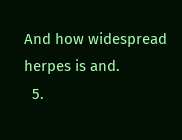And how widespread herpes is and.
  5.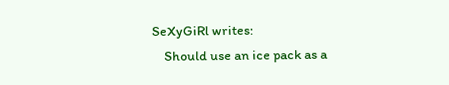SeXyGiRl writes:
    Should use an ice pack as a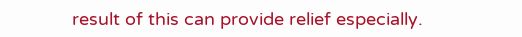result of this can provide relief especially.